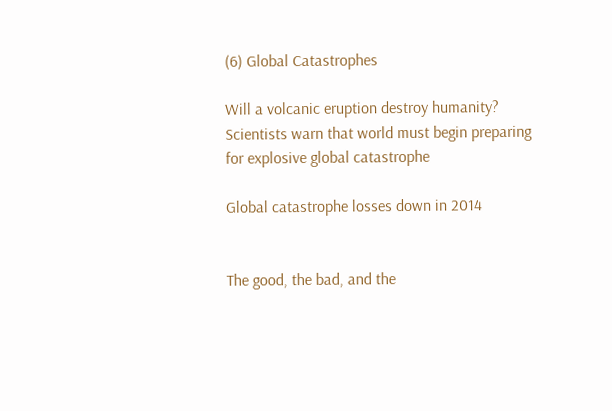(6) Global Catastrophes

Will a volcanic eruption destroy humanity? Scientists warn that world must begin preparing for explosive global catastrophe

Global catastrophe losses down in 2014


The good, the bad, and the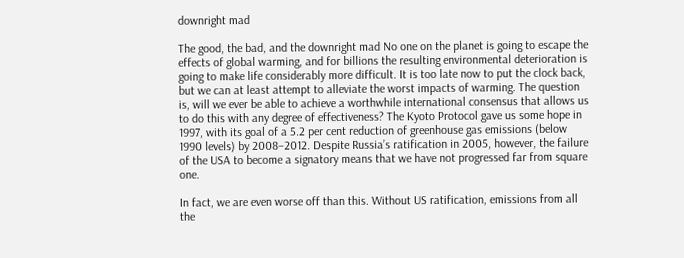downright mad

The good, the bad, and the downright mad No one on the planet is going to escape the effects of global warming, and for billions the resulting environmental deterioration is going to make life considerably more difficult. It is too late now to put the clock back, but we can at least attempt to alleviate the worst impacts of warming. The question is, will we ever be able to achieve a worthwhile international consensus that allows us to do this with any degree of effectiveness? The Kyoto Protocol gave us some hope in 1997, with its goal of a 5.2 per cent reduction of greenhouse gas emissions (below 1990 levels) by 2008–2012. Despite Russia’s ratification in 2005, however, the failure of the USA to become a signatory means that we have not progressed far from square one.

In fact, we are even worse off than this. Without US ratification, emissions from all the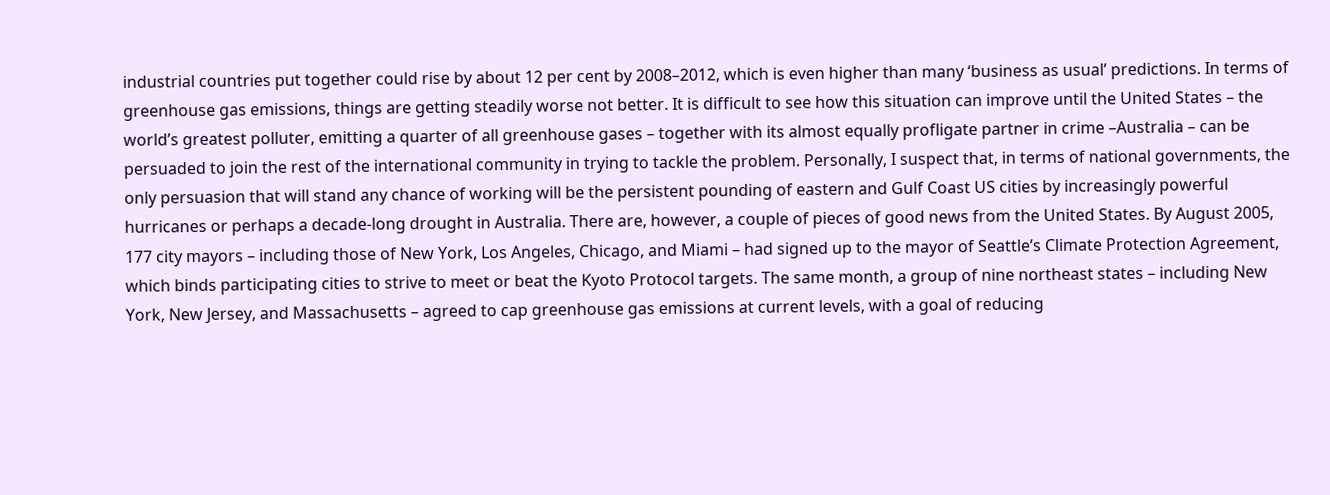industrial countries put together could rise by about 12 per cent by 2008–2012, which is even higher than many ‘business as usual’ predictions. In terms of greenhouse gas emissions, things are getting steadily worse not better. It is difficult to see how this situation can improve until the United States – the world’s greatest polluter, emitting a quarter of all greenhouse gases – together with its almost equally profligate partner in crime –Australia – can be persuaded to join the rest of the international community in trying to tackle the problem. Personally, I suspect that, in terms of national governments, the only persuasion that will stand any chance of working will be the persistent pounding of eastern and Gulf Coast US cities by increasingly powerful hurricanes or perhaps a decade-long drought in Australia. There are, however, a couple of pieces of good news from the United States. By August 2005, 177 city mayors – including those of New York, Los Angeles, Chicago, and Miami – had signed up to the mayor of Seattle’s Climate Protection Agreement, which binds participating cities to strive to meet or beat the Kyoto Protocol targets. The same month, a group of nine northeast states – including New York, New Jersey, and Massachusetts – agreed to cap greenhouse gas emissions at current levels, with a goal of reducing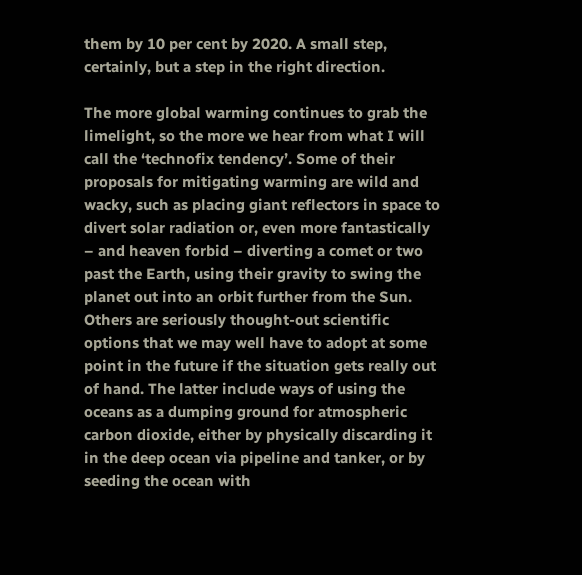them by 10 per cent by 2020. A small step, certainly, but a step in the right direction.

The more global warming continues to grab the limelight, so the more we hear from what I will call the ‘technofix tendency’. Some of their proposals for mitigating warming are wild and wacky, such as placing giant reflectors in space to divert solar radiation or, even more fantastically – and heaven forbid – diverting a comet or two past the Earth, using their gravity to swing the planet out into an orbit further from the Sun. Others are seriously thought-out scientific options that we may well have to adopt at some point in the future if the situation gets really out of hand. The latter include ways of using the oceans as a dumping ground for atmospheric carbon dioxide, either by physically discarding it in the deep ocean via pipeline and tanker, or by seeding the ocean with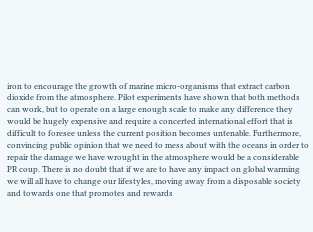iron to encourage the growth of marine micro-organisms that extract carbon dioxide from the atmosphere. Pilot experiments have shown that both methods can work, but to operate on a large enough scale to make any difference they would be hugely expensive and require a concerted international effort that is difficult to foresee unless the current position becomes untenable. Furthermore, convincing public opinion that we need to mess about with the oceans in order to repair the damage we have wrought in the atmosphere would be a considerable PR coup. There is no doubt that if we are to have any impact on global warming we will all have to change our lifestyles, moving away from a disposable society and towards one that promotes and rewards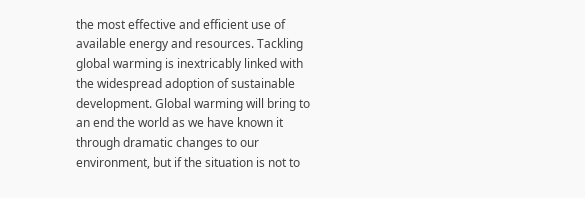the most effective and efficient use of available energy and resources. Tackling global warming is inextricably linked with the widespread adoption of sustainable development. Global warming will bring to an end the world as we have known it through dramatic changes to our environment, but if the situation is not to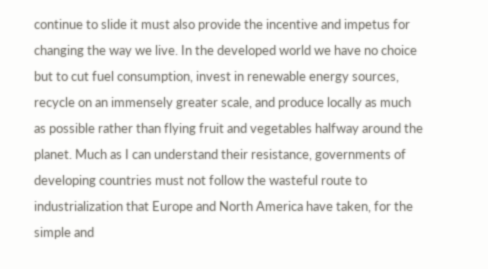continue to slide it must also provide the incentive and impetus for changing the way we live. In the developed world we have no choice but to cut fuel consumption, invest in renewable energy sources, recycle on an immensely greater scale, and produce locally as much as possible rather than flying fruit and vegetables halfway around the planet. Much as I can understand their resistance, governments of developing countries must not follow the wasteful route to industrialization that Europe and North America have taken, for the simple and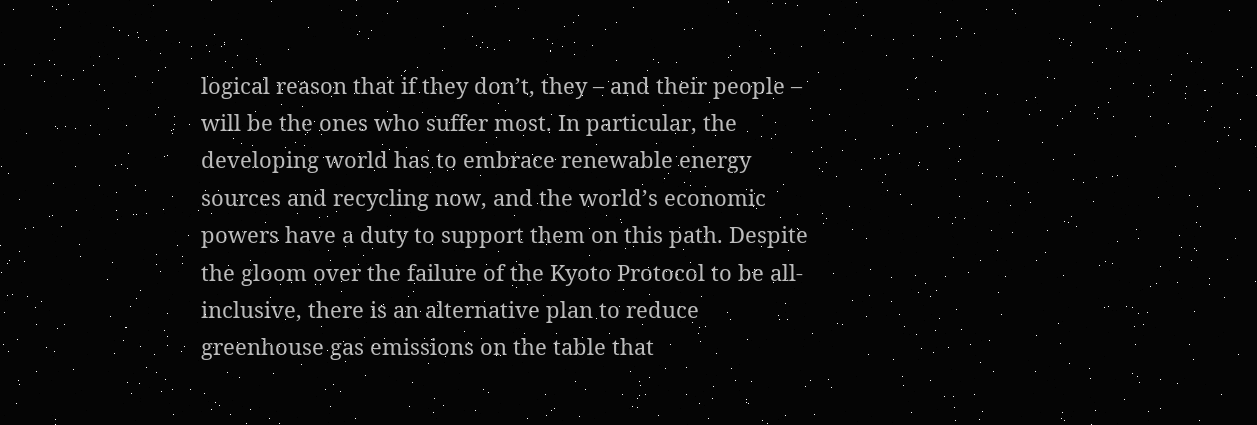logical reason that if they don’t, they – and their people – will be the ones who suffer most. In particular, the developing world has to embrace renewable energy sources and recycling now, and the world’s economic powers have a duty to support them on this path. Despite the gloom over the failure of the Kyoto Protocol to be all-inclusive, there is an alternative plan to reduce greenhouse gas emissions on the table that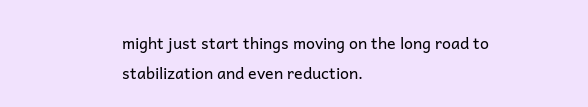might just start things moving on the long road to stabilization and even reduction.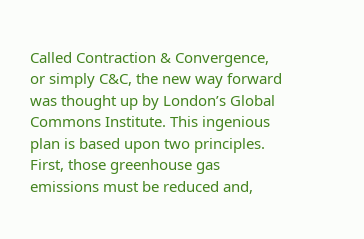Called Contraction & Convergence, or simply C&C, the new way forward was thought up by London’s Global Commons Institute. This ingenious plan is based upon two principles. First, those greenhouse gas emissions must be reduced and,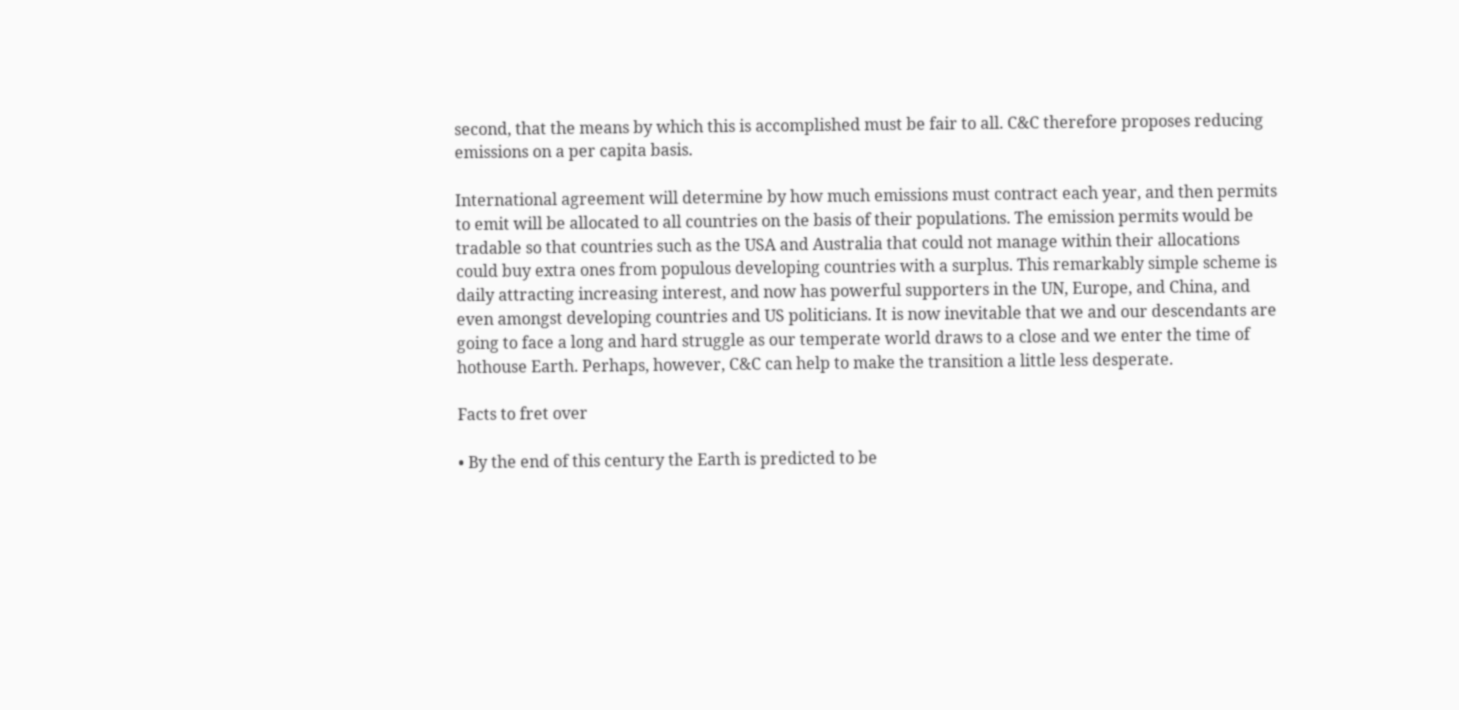second, that the means by which this is accomplished must be fair to all. C&C therefore proposes reducing emissions on a per capita basis.

International agreement will determine by how much emissions must contract each year, and then permits to emit will be allocated to all countries on the basis of their populations. The emission permits would be tradable so that countries such as the USA and Australia that could not manage within their allocations could buy extra ones from populous developing countries with a surplus. This remarkably simple scheme is daily attracting increasing interest, and now has powerful supporters in the UN, Europe, and China, and even amongst developing countries and US politicians. It is now inevitable that we and our descendants are going to face a long and hard struggle as our temperate world draws to a close and we enter the time of hothouse Earth. Perhaps, however, C&C can help to make the transition a little less desperate.

Facts to fret over

• By the end of this century the Earth is predicted to be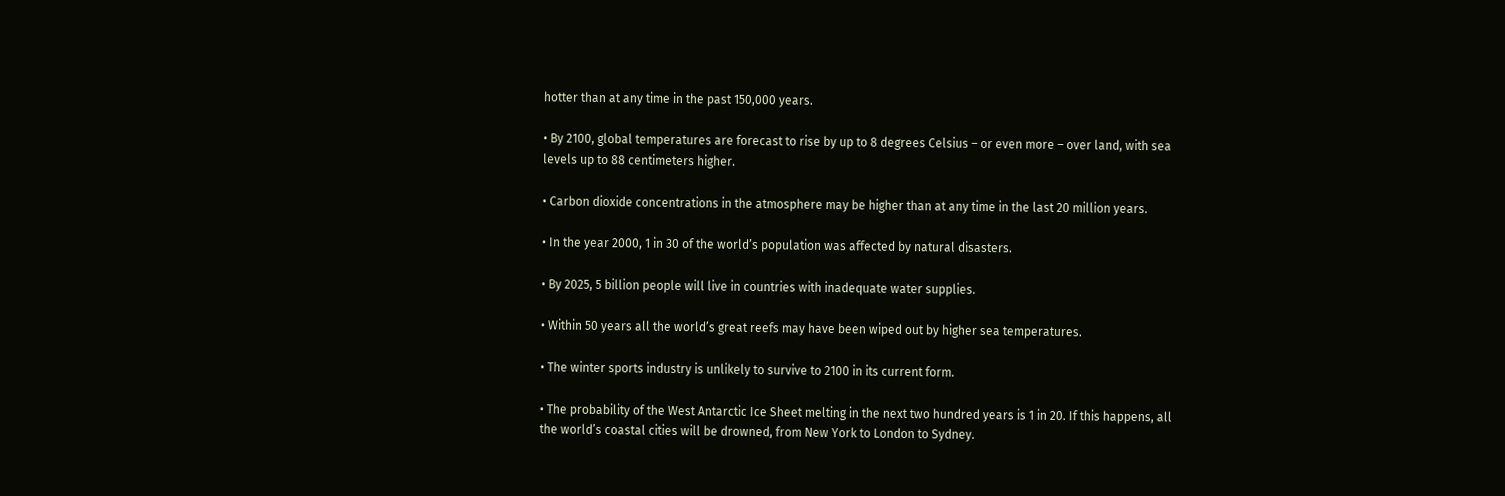hotter than at any time in the past 150,000 years.

• By 2100, global temperatures are forecast to rise by up to 8 degrees Celsius – or even more – over land, with sea levels up to 88 centimeters higher.

• Carbon dioxide concentrations in the atmosphere may be higher than at any time in the last 20 million years.

• In the year 2000, 1 in 30 of the world’s population was affected by natural disasters.

• By 2025, 5 billion people will live in countries with inadequate water supplies.

• Within 50 years all the world’s great reefs may have been wiped out by higher sea temperatures.

• The winter sports industry is unlikely to survive to 2100 in its current form.

• The probability of the West Antarctic Ice Sheet melting in the next two hundred years is 1 in 20. If this happens, all the world’s coastal cities will be drowned, from New York to London to Sydney.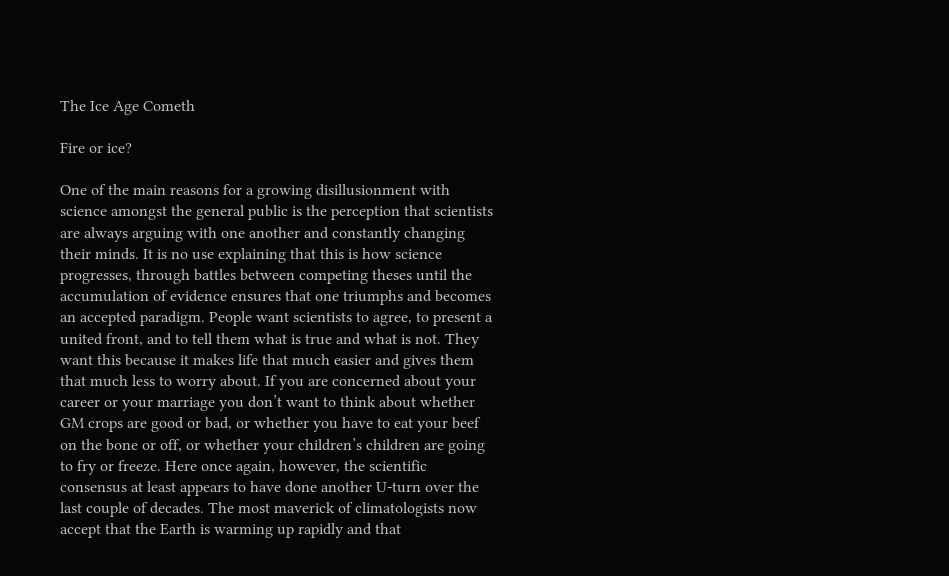The Ice Age Cometh

Fire or ice?

One of the main reasons for a growing disillusionment with science amongst the general public is the perception that scientists are always arguing with one another and constantly changing their minds. It is no use explaining that this is how science progresses, through battles between competing theses until the accumulation of evidence ensures that one triumphs and becomes an accepted paradigm. People want scientists to agree, to present a united front, and to tell them what is true and what is not. They want this because it makes life that much easier and gives them that much less to worry about. If you are concerned about your career or your marriage you don’t want to think about whether GM crops are good or bad, or whether you have to eat your beef on the bone or off, or whether your children’s children are going to fry or freeze. Here once again, however, the scientific consensus at least appears to have done another U-turn over the last couple of decades. The most maverick of climatologists now accept that the Earth is warming up rapidly and that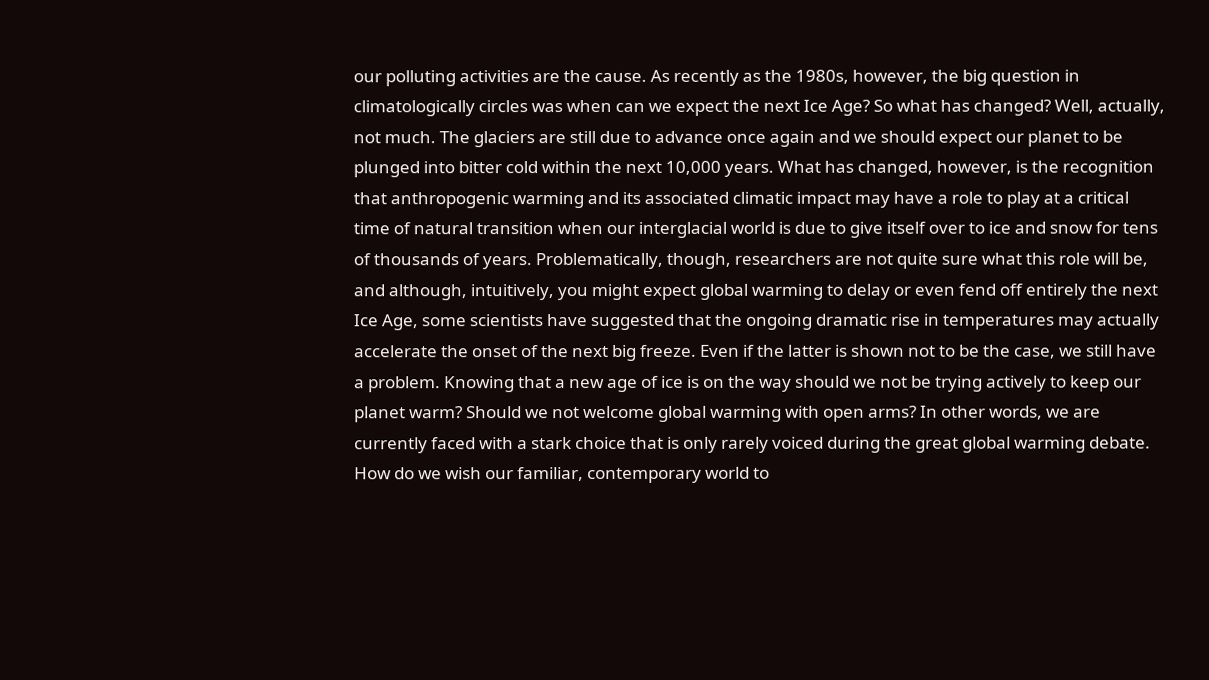our polluting activities are the cause. As recently as the 1980s, however, the big question in climatologically circles was when can we expect the next Ice Age? So what has changed? Well, actually, not much. The glaciers are still due to advance once again and we should expect our planet to be plunged into bitter cold within the next 10,000 years. What has changed, however, is the recognition that anthropogenic warming and its associated climatic impact may have a role to play at a critical time of natural transition when our interglacial world is due to give itself over to ice and snow for tens of thousands of years. Problematically, though, researchers are not quite sure what this role will be, and although, intuitively, you might expect global warming to delay or even fend off entirely the next Ice Age, some scientists have suggested that the ongoing dramatic rise in temperatures may actually accelerate the onset of the next big freeze. Even if the latter is shown not to be the case, we still have a problem. Knowing that a new age of ice is on the way should we not be trying actively to keep our planet warm? Should we not welcome global warming with open arms? In other words, we are currently faced with a stark choice that is only rarely voiced during the great global warming debate. How do we wish our familiar, contemporary world to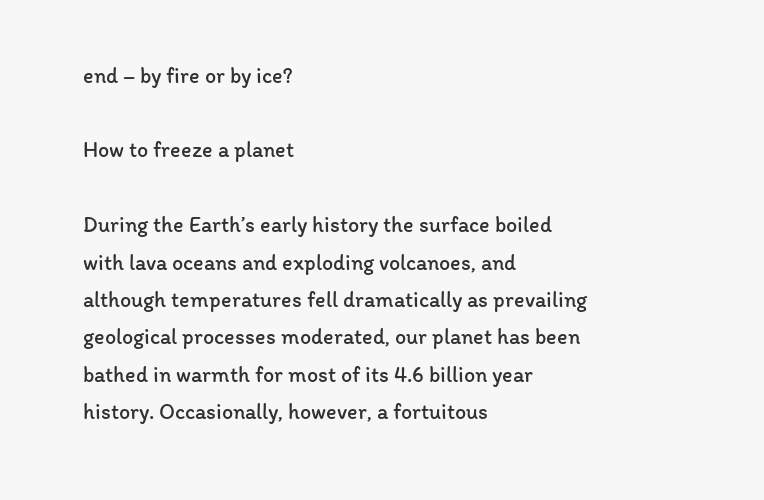end – by fire or by ice?

How to freeze a planet

During the Earth’s early history the surface boiled with lava oceans and exploding volcanoes, and although temperatures fell dramatically as prevailing geological processes moderated, our planet has been bathed in warmth for most of its 4.6 billion year history. Occasionally, however, a fortuitous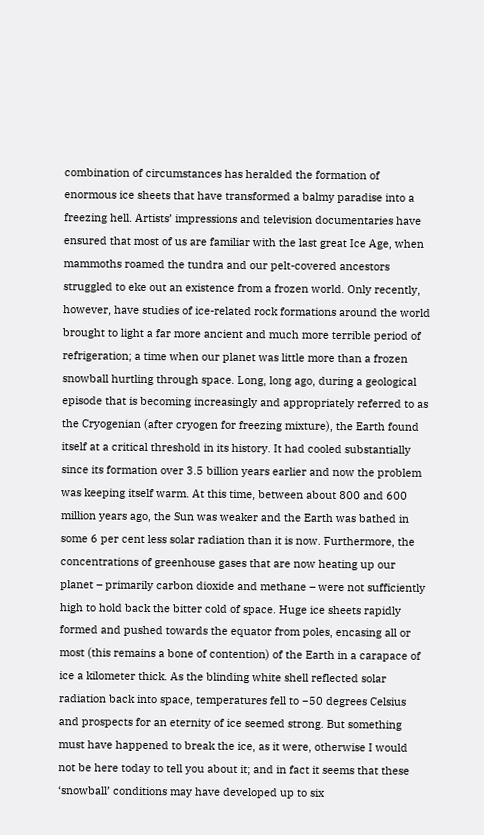combination of circumstances has heralded the formation of enormous ice sheets that have transformed a balmy paradise into a freezing hell. Artists’ impressions and television documentaries have ensured that most of us are familiar with the last great Ice Age, when mammoths roamed the tundra and our pelt-covered ancestors struggled to eke out an existence from a frozen world. Only recently, however, have studies of ice-related rock formations around the world brought to light a far more ancient and much more terrible period of refrigeration; a time when our planet was little more than a frozen snowball hurtling through space. Long, long ago, during a geological episode that is becoming increasingly and appropriately referred to as the Cryogenian (after cryogen for freezing mixture), the Earth found itself at a critical threshold in its history. It had cooled substantially since its formation over 3.5 billion years earlier and now the problem was keeping itself warm. At this time, between about 800 and 600 million years ago, the Sun was weaker and the Earth was bathed in some 6 per cent less solar radiation than it is now. Furthermore, the concentrations of greenhouse gases that are now heating up our planet – primarily carbon dioxide and methane – were not sufficiently high to hold back the bitter cold of space. Huge ice sheets rapidly formed and pushed towards the equator from poles, encasing all or most (this remains a bone of contention) of the Earth in a carapace of ice a kilometer thick. As the blinding white shell reflected solar radiation back into space, temperatures fell to −50 degrees Celsius and prospects for an eternity of ice seemed strong. But something must have happened to break the ice, as it were, otherwise I would not be here today to tell you about it; and in fact it seems that these ‘snowball’ conditions may have developed up to six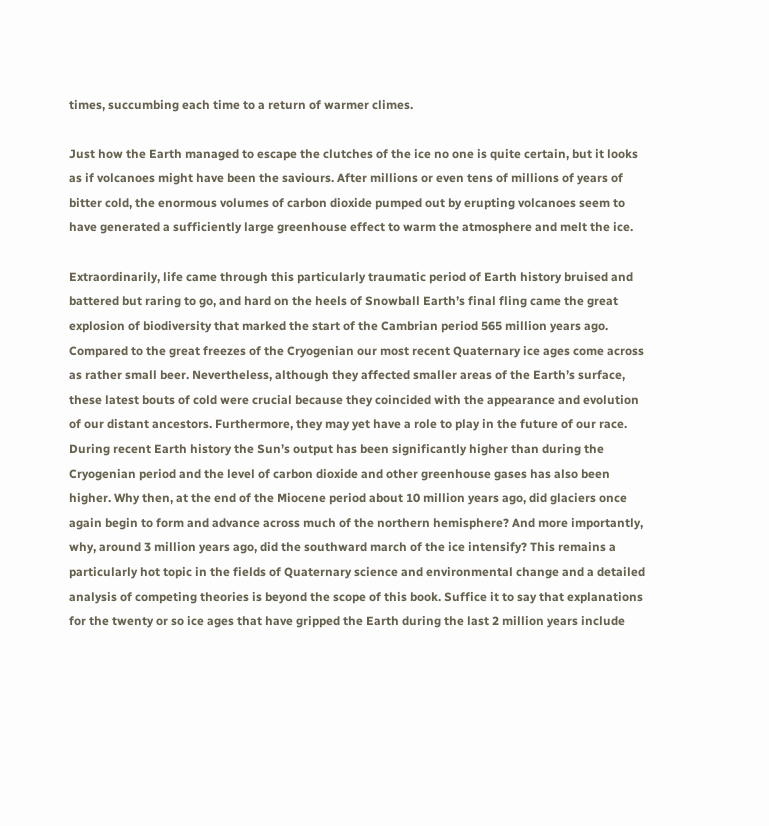times, succumbing each time to a return of warmer climes.

Just how the Earth managed to escape the clutches of the ice no one is quite certain, but it looks as if volcanoes might have been the saviours. After millions or even tens of millions of years of bitter cold, the enormous volumes of carbon dioxide pumped out by erupting volcanoes seem to have generated a sufficiently large greenhouse effect to warm the atmosphere and melt the ice.

Extraordinarily, life came through this particularly traumatic period of Earth history bruised and battered but raring to go, and hard on the heels of Snowball Earth’s final fling came the great explosion of biodiversity that marked the start of the Cambrian period 565 million years ago. Compared to the great freezes of the Cryogenian our most recent Quaternary ice ages come across as rather small beer. Nevertheless, although they affected smaller areas of the Earth’s surface, these latest bouts of cold were crucial because they coincided with the appearance and evolution of our distant ancestors. Furthermore, they may yet have a role to play in the future of our race. During recent Earth history the Sun’s output has been significantly higher than during the Cryogenian period and the level of carbon dioxide and other greenhouse gases has also been higher. Why then, at the end of the Miocene period about 10 million years ago, did glaciers once again begin to form and advance across much of the northern hemisphere? And more importantly, why, around 3 million years ago, did the southward march of the ice intensify? This remains a particularly hot topic in the fields of Quaternary science and environmental change and a detailed analysis of competing theories is beyond the scope of this book. Suffice it to say that explanations for the twenty or so ice ages that have gripped the Earth during the last 2 million years include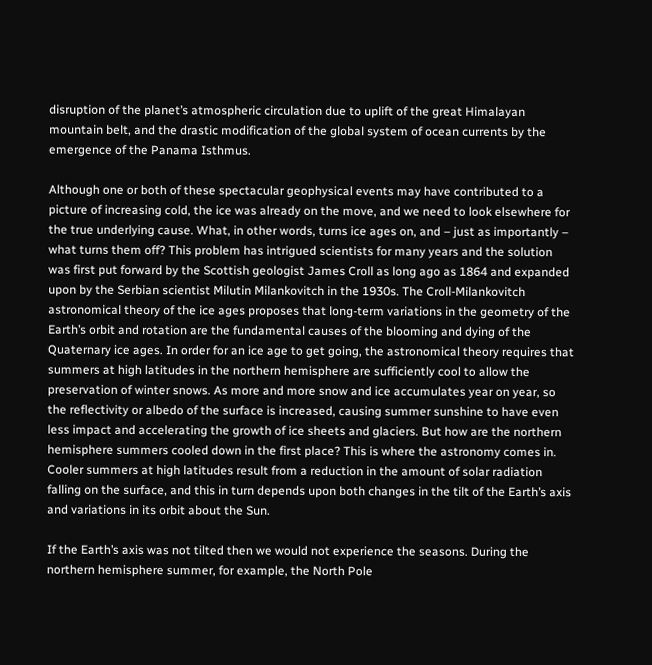disruption of the planet’s atmospheric circulation due to uplift of the great Himalayan mountain belt, and the drastic modification of the global system of ocean currents by the emergence of the Panama Isthmus.

Although one or both of these spectacular geophysical events may have contributed to a picture of increasing cold, the ice was already on the move, and we need to look elsewhere for the true underlying cause. What, in other words, turns ice ages on, and – just as importantly – what turns them off? This problem has intrigued scientists for many years and the solution was first put forward by the Scottish geologist James Croll as long ago as 1864 and expanded upon by the Serbian scientist Milutin Milankovitch in the 1930s. The Croll-Milankovitch astronomical theory of the ice ages proposes that long-term variations in the geometry of the Earth’s orbit and rotation are the fundamental causes of the blooming and dying of the Quaternary ice ages. In order for an ice age to get going, the astronomical theory requires that summers at high latitudes in the northern hemisphere are sufficiently cool to allow the preservation of winter snows. As more and more snow and ice accumulates year on year, so the reflectivity or albedo of the surface is increased, causing summer sunshine to have even less impact and accelerating the growth of ice sheets and glaciers. But how are the northern hemisphere summers cooled down in the first place? This is where the astronomy comes in. Cooler summers at high latitudes result from a reduction in the amount of solar radiation falling on the surface, and this in turn depends upon both changes in the tilt of the Earth’s axis and variations in its orbit about the Sun.

If the Earth’s axis was not tilted then we would not experience the seasons. During the northern hemisphere summer, for example, the North Pole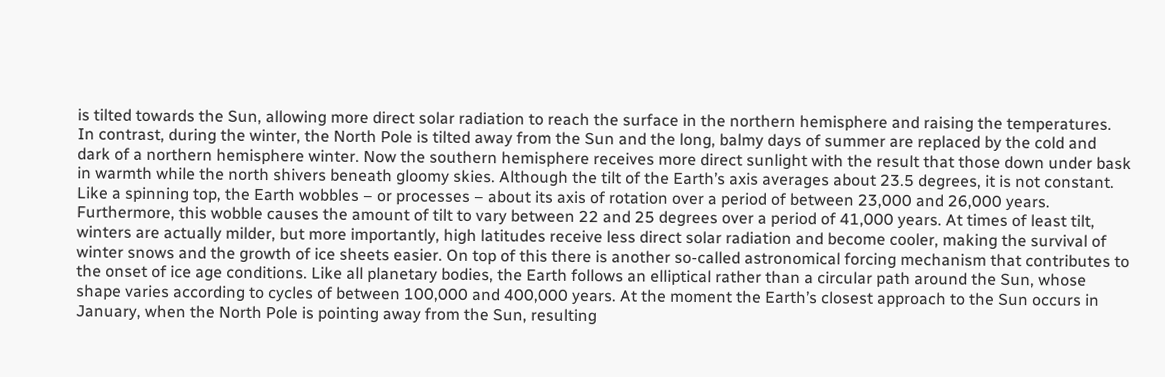is tilted towards the Sun, allowing more direct solar radiation to reach the surface in the northern hemisphere and raising the temperatures. In contrast, during the winter, the North Pole is tilted away from the Sun and the long, balmy days of summer are replaced by the cold and dark of a northern hemisphere winter. Now the southern hemisphere receives more direct sunlight with the result that those down under bask in warmth while the north shivers beneath gloomy skies. Although the tilt of the Earth’s axis averages about 23.5 degrees, it is not constant. Like a spinning top, the Earth wobbles – or processes – about its axis of rotation over a period of between 23,000 and 26,000 years. Furthermore, this wobble causes the amount of tilt to vary between 22 and 25 degrees over a period of 41,000 years. At times of least tilt, winters are actually milder, but more importantly, high latitudes receive less direct solar radiation and become cooler, making the survival of winter snows and the growth of ice sheets easier. On top of this there is another so-called astronomical forcing mechanism that contributes to the onset of ice age conditions. Like all planetary bodies, the Earth follows an elliptical rather than a circular path around the Sun, whose shape varies according to cycles of between 100,000 and 400,000 years. At the moment the Earth’s closest approach to the Sun occurs in January, when the North Pole is pointing away from the Sun, resulting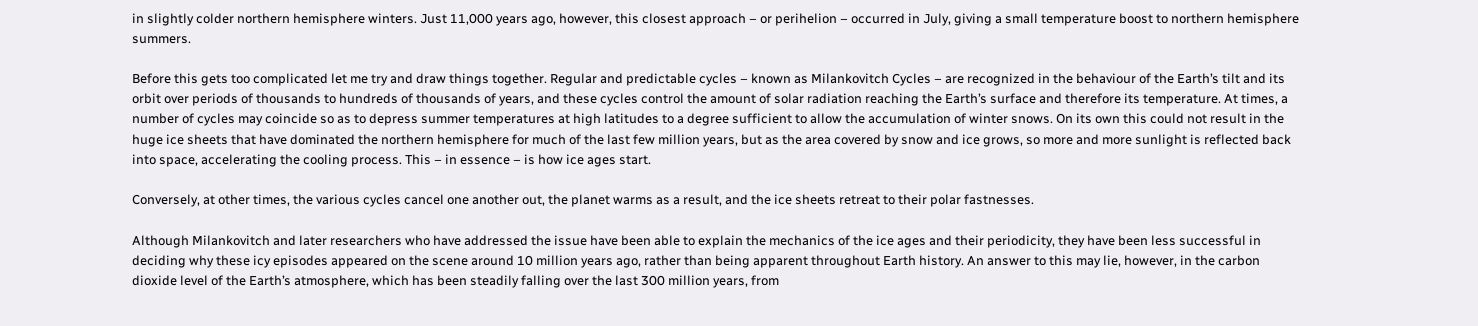in slightly colder northern hemisphere winters. Just 11,000 years ago, however, this closest approach – or perihelion – occurred in July, giving a small temperature boost to northern hemisphere summers.

Before this gets too complicated let me try and draw things together. Regular and predictable cycles – known as Milankovitch Cycles – are recognized in the behaviour of the Earth’s tilt and its orbit over periods of thousands to hundreds of thousands of years, and these cycles control the amount of solar radiation reaching the Earth’s surface and therefore its temperature. At times, a number of cycles may coincide so as to depress summer temperatures at high latitudes to a degree sufficient to allow the accumulation of winter snows. On its own this could not result in the huge ice sheets that have dominated the northern hemisphere for much of the last few million years, but as the area covered by snow and ice grows, so more and more sunlight is reflected back into space, accelerating the cooling process. This – in essence – is how ice ages start.

Conversely, at other times, the various cycles cancel one another out, the planet warms as a result, and the ice sheets retreat to their polar fastnesses.

Although Milankovitch and later researchers who have addressed the issue have been able to explain the mechanics of the ice ages and their periodicity, they have been less successful in deciding why these icy episodes appeared on the scene around 10 million years ago, rather than being apparent throughout Earth history. An answer to this may lie, however, in the carbon dioxide level of the Earth’s atmosphere, which has been steadily falling over the last 300 million years, from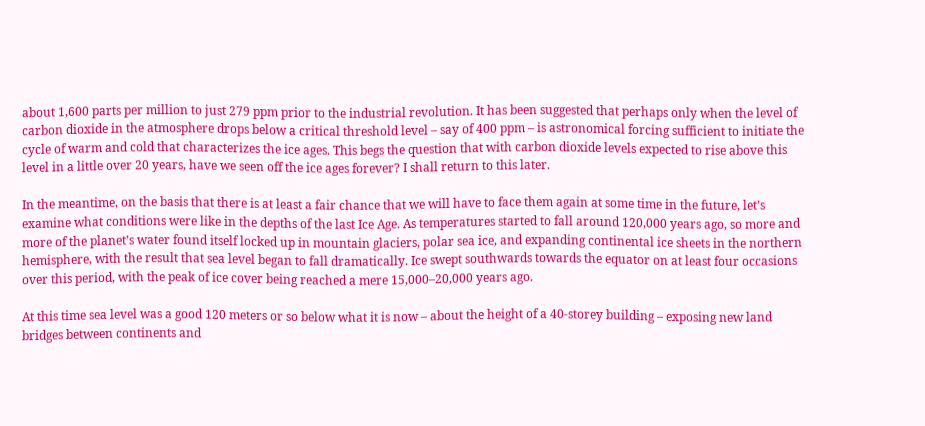about 1,600 parts per million to just 279 ppm prior to the industrial revolution. It has been suggested that perhaps only when the level of carbon dioxide in the atmosphere drops below a critical threshold level – say of 400 ppm – is astronomical forcing sufficient to initiate the cycle of warm and cold that characterizes the ice ages. This begs the question that with carbon dioxide levels expected to rise above this level in a little over 20 years, have we seen off the ice ages forever? I shall return to this later.

In the meantime, on the basis that there is at least a fair chance that we will have to face them again at some time in the future, let’s examine what conditions were like in the depths of the last Ice Age. As temperatures started to fall around 120,000 years ago, so more and more of the planet’s water found itself locked up in mountain glaciers, polar sea ice, and expanding continental ice sheets in the northern hemisphere, with the result that sea level began to fall dramatically. Ice swept southwards towards the equator on at least four occasions over this period, with the peak of ice cover being reached a mere 15,000–20,000 years ago.

At this time sea level was a good 120 meters or so below what it is now – about the height of a 40-storey building – exposing new land bridges between continents and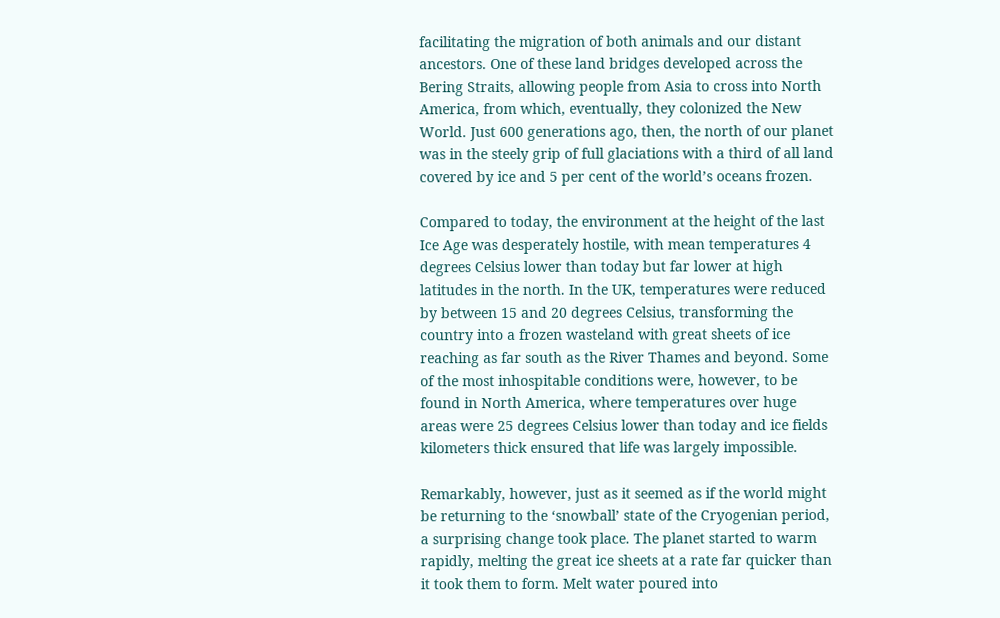facilitating the migration of both animals and our distant ancestors. One of these land bridges developed across the Bering Straits, allowing people from Asia to cross into North America, from which, eventually, they colonized the New World. Just 600 generations ago, then, the north of our planet was in the steely grip of full glaciations with a third of all land covered by ice and 5 per cent of the world’s oceans frozen.

Compared to today, the environment at the height of the last Ice Age was desperately hostile, with mean temperatures 4 degrees Celsius lower than today but far lower at high latitudes in the north. In the UK, temperatures were reduced by between 15 and 20 degrees Celsius, transforming the country into a frozen wasteland with great sheets of ice reaching as far south as the River Thames and beyond. Some of the most inhospitable conditions were, however, to be found in North America, where temperatures over huge areas were 25 degrees Celsius lower than today and ice fields kilometers thick ensured that life was largely impossible.

Remarkably, however, just as it seemed as if the world might be returning to the ‘snowball’ state of the Cryogenian period, a surprising change took place. The planet started to warm rapidly, melting the great ice sheets at a rate far quicker than it took them to form. Melt water poured into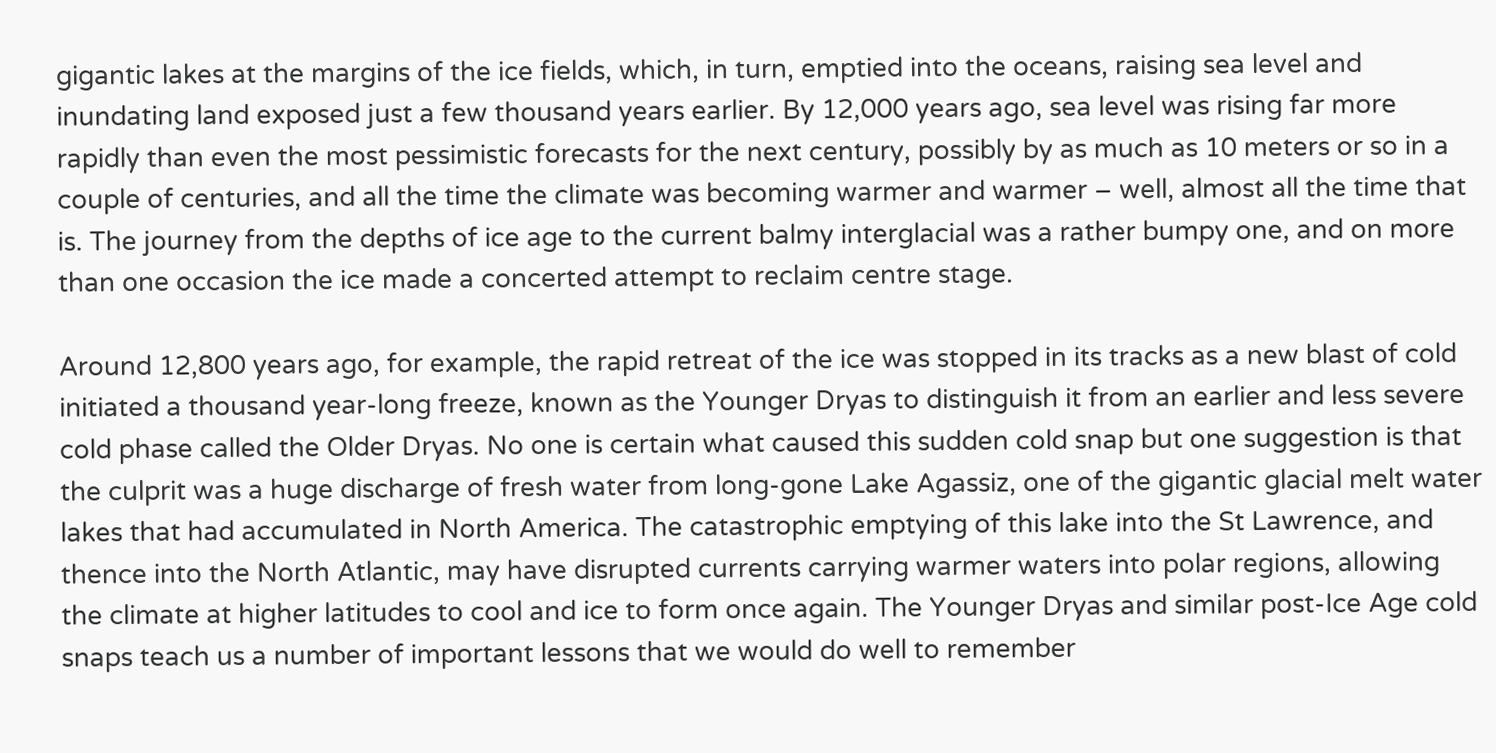gigantic lakes at the margins of the ice fields, which, in turn, emptied into the oceans, raising sea level and inundating land exposed just a few thousand years earlier. By 12,000 years ago, sea level was rising far more rapidly than even the most pessimistic forecasts for the next century, possibly by as much as 10 meters or so in a couple of centuries, and all the time the climate was becoming warmer and warmer – well, almost all the time that is. The journey from the depths of ice age to the current balmy interglacial was a rather bumpy one, and on more than one occasion the ice made a concerted attempt to reclaim centre stage.

Around 12,800 years ago, for example, the rapid retreat of the ice was stopped in its tracks as a new blast of cold initiated a thousand year-long freeze, known as the Younger Dryas to distinguish it from an earlier and less severe cold phase called the Older Dryas. No one is certain what caused this sudden cold snap but one suggestion is that the culprit was a huge discharge of fresh water from long-gone Lake Agassiz, one of the gigantic glacial melt water lakes that had accumulated in North America. The catastrophic emptying of this lake into the St Lawrence, and thence into the North Atlantic, may have disrupted currents carrying warmer waters into polar regions, allowing the climate at higher latitudes to cool and ice to form once again. The Younger Dryas and similar post-Ice Age cold snaps teach us a number of important lessons that we would do well to remember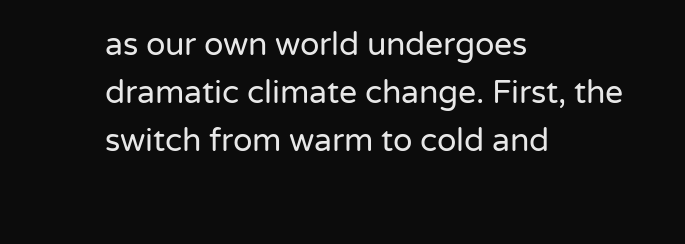as our own world undergoes dramatic climate change. First, the switch from warm to cold and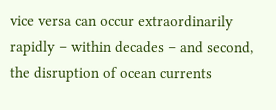vice versa can occur extraordinarily rapidly – within decades – and second, the disruption of ocean currents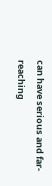can have serious and far-reaching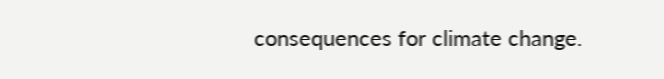consequences for climate change.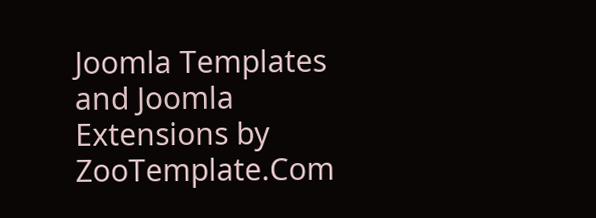Joomla Templates and Joomla Extensions by ZooTemplate.Com